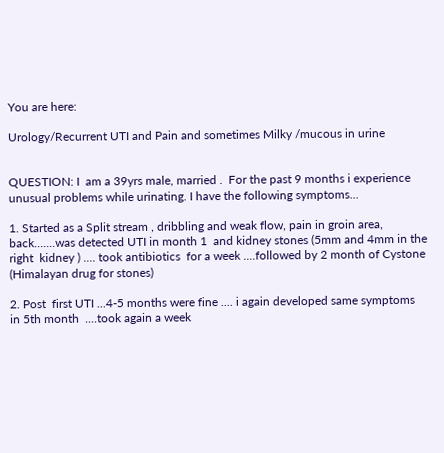You are here:

Urology/Recurrent UTI and Pain and sometimes Milky /mucous in urine


QUESTION: I  am a 39yrs male, married .  For the past 9 months i experience unusual problems while urinating. I have the following symptoms...

1. Started as a Split stream , dribbling and weak flow, pain in groin area, back.......was detected UTI in month 1  and kidney stones (5mm and 4mm in the right  kidney ) .... took antibiotics  for a week ....followed by 2 month of Cystone (Himalayan drug for stones)

2. Post  first UTI ...4-5 months were fine .... i again developed same symptoms  in 5th month  ....took again a week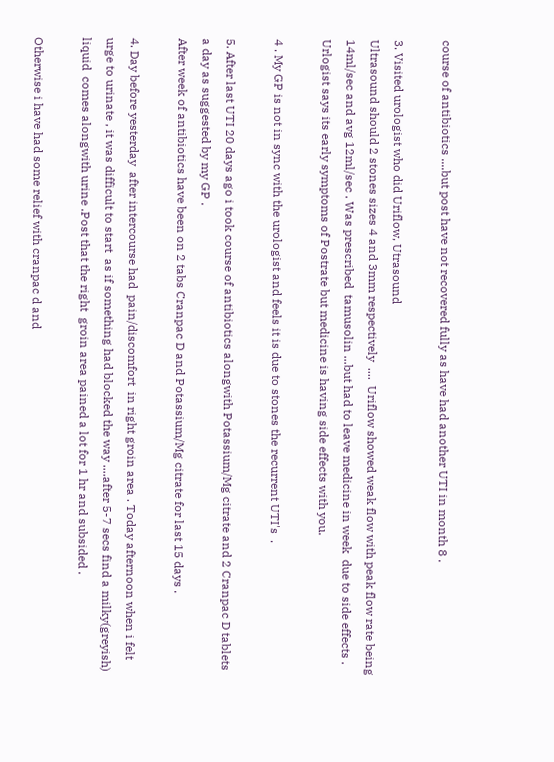course of antibiotics ....but post have not recovered fully as have had another UTI in month 8 .

3. Visited urologist who did Uriflow, Utrasound
Ultrasound should 2 stones sizes 4 and 3mm respectively  ....  Uriflow showed weak flow with peak flow rate being 14ml/sec and avg 12ml/sec . Was prescribed  tamusolin ...but had to leave medicine in week  due to side effects .
Urlogist says its early symptoms of Postrate but medicine is having side effects with you.

4 . My GP is not in sync with the urologist and feels it is due to stones the recurrent UTI's  .

5. After last UTI 20 days ago i took course of antibiotics alongwith Potassium/Mg citrate and 2 Cranpac D tablets a day as suggested by my GP .
After week of antibiotics have been on 2 tabs Cranpac D and Potassium/Mg citrate for last 15 days .

4. Day before yesterday  after intercourse had  pain/discomfort  in right groin area . Today afternoon when i felt urge to urinate , it was difficult to start  as if something had blocked the way ....after 5-7 secs find a milky(greyish) liquid  comes alongwith urine .Post that the right  groin area pained a lot for 1 hr and subsided .

Otherwise i have had some relief with cranpac d and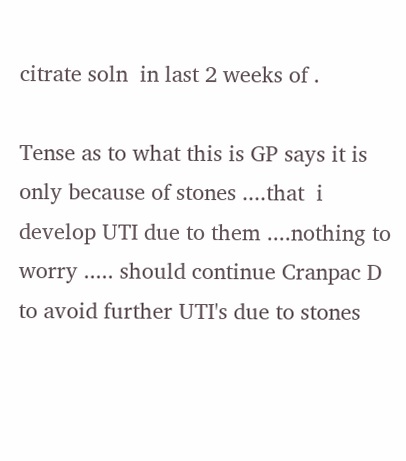citrate soln  in last 2 weeks of .

Tense as to what this is GP says it is only because of stones ....that  i develop UTI due to them ....nothing to worry ..... should continue Cranpac D to avoid further UTI's due to stones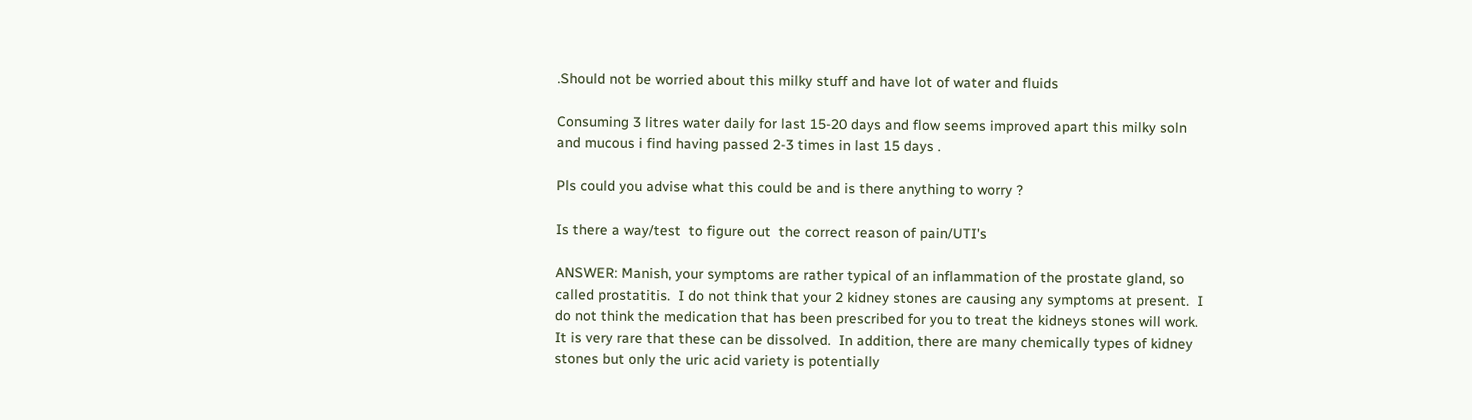.Should not be worried about this milky stuff and have lot of water and fluids

Consuming 3 litres water daily for last 15-20 days and flow seems improved apart this milky soln and mucous i find having passed 2-3 times in last 15 days .

Pls could you advise what this could be and is there anything to worry ?

Is there a way/test  to figure out  the correct reason of pain/UTI's

ANSWER: Manish, your symptoms are rather typical of an inflammation of the prostate gland, so called prostatitis.  I do not think that your 2 kidney stones are causing any symptoms at present.  I do not think the medication that has been prescribed for you to treat the kidneys stones will work.  It is very rare that these can be dissolved.  In addition, there are many chemically types of kidney stones but only the uric acid variety is potentially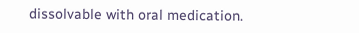dissolvable with oral medication.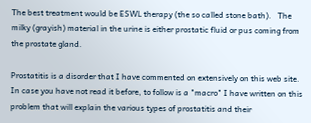The best treatment would be ESWL therapy (the so called stone bath).   The milky (grayish) material in the urine is either prostatic fluid or pus coming from the prostate gland.

Prostatitis is a disorder that I have commented on extensively on this web site.   In case you have not read it before, to follow is a "macro" I have written on this problem that will explain the various types of prostatitis and their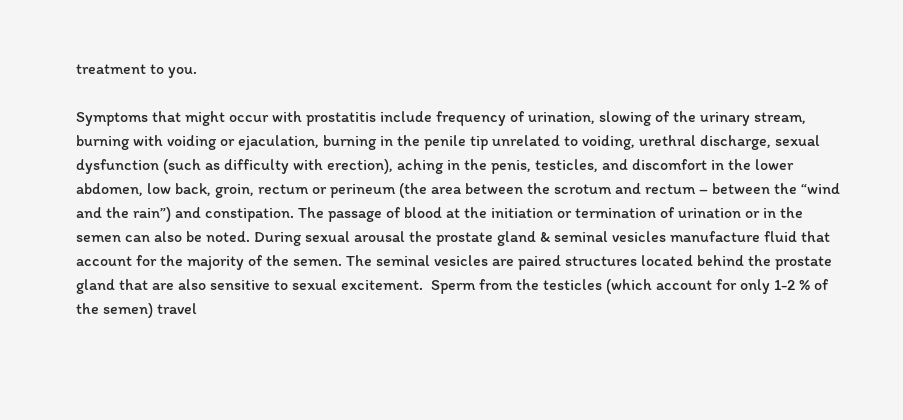treatment to you.

Symptoms that might occur with prostatitis include frequency of urination, slowing of the urinary stream, burning with voiding or ejaculation, burning in the penile tip unrelated to voiding, urethral discharge, sexual dysfunction (such as difficulty with erection), aching in the penis, testicles, and discomfort in the lower abdomen, low back, groin, rectum or perineum (the area between the scrotum and rectum – between the “wind and the rain”) and constipation. The passage of blood at the initiation or termination of urination or in the semen can also be noted. During sexual arousal the prostate gland & seminal vesicles manufacture fluid that account for the majority of the semen. The seminal vesicles are paired structures located behind the prostate gland that are also sensitive to sexual excitement.  Sperm from the testicles (which account for only 1-2 % of the semen) travel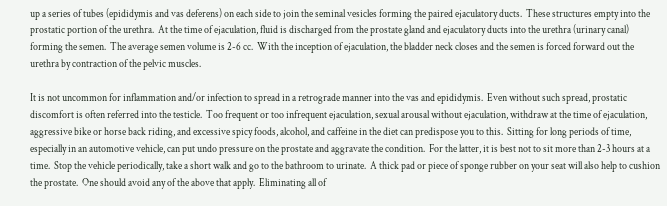up a series of tubes (epididymis and vas deferens) on each side to join the seminal vesicles forming the paired ejaculatory ducts.  These structures empty into the prostatic portion of the urethra.  At the time of ejaculation, fluid is discharged from the prostate gland and ejaculatory ducts into the urethra (urinary canal) forming the semen.  The average semen volume is 2-6 cc.  With the inception of ejaculation, the bladder neck closes and the semen is forced forward out the urethra by contraction of the pelvic muscles.

It is not uncommon for inflammation and/or infection to spread in a retrograde manner into the vas and epididymis.  Even without such spread, prostatic discomfort is often referred into the testicle.  Too frequent or too infrequent ejaculation, sexual arousal without ejaculation, withdraw at the time of ejaculation, aggressive bike or horse back riding, and excessive spicy foods, alcohol, and caffeine in the diet can predispose you to this.  Sitting for long periods of time, especially in an automotive vehicle, can put undo pressure on the prostate and aggravate the condition.  For the latter, it is best not to sit more than 2-3 hours at a time.  Stop the vehicle periodically, take a short walk and go to the bathroom to urinate.  A thick pad or piece of sponge rubber on your seat will also help to cushion the prostate.  One should avoid any of the above that apply.  Eliminating all of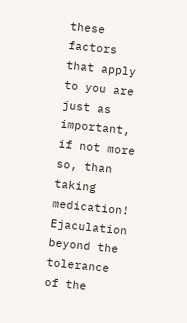these factors that apply to you are just as important, if not more so, than taking medication!  Ejaculation beyond the tolerance of the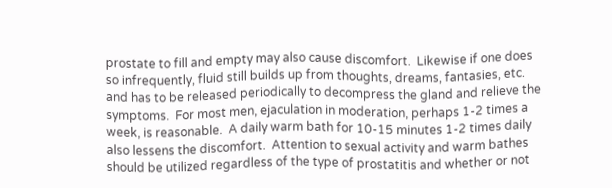prostate to fill and empty may also cause discomfort.  Likewise if one does so infrequently, fluid still builds up from thoughts, dreams, fantasies, etc. and has to be released periodically to decompress the gland and relieve the symptoms.  For most men, ejaculation in moderation, perhaps 1-2 times a week, is reasonable.  A daily warm bath for 10-15 minutes 1-2 times daily also lessens the discomfort.  Attention to sexual activity and warm bathes should be utilized regardless of the type of prostatitis and whether or not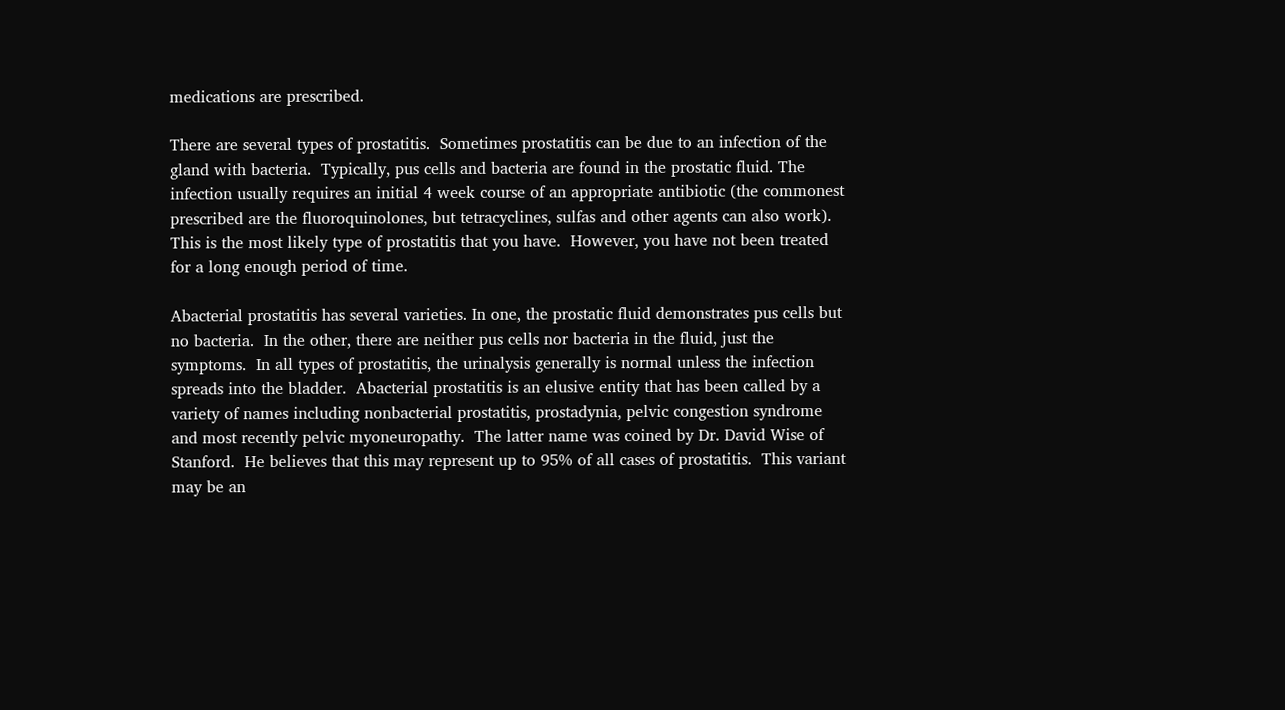medications are prescribed.

There are several types of prostatitis.  Sometimes prostatitis can be due to an infection of the gland with bacteria.  Typically, pus cells and bacteria are found in the prostatic fluid. The infection usually requires an initial 4 week course of an appropriate antibiotic (the commonest prescribed are the fluoroquinolones, but tetracyclines, sulfas and other agents can also work).  This is the most likely type of prostatitis that you have.  However, you have not been treated for a long enough period of time.

Abacterial prostatitis has several varieties. In one, the prostatic fluid demonstrates pus cells but no bacteria.  In the other, there are neither pus cells nor bacteria in the fluid, just the symptoms.  In all types of prostatitis, the urinalysis generally is normal unless the infection spreads into the bladder.  Abacterial prostatitis is an elusive entity that has been called by a variety of names including nonbacterial prostatitis, prostadynia, pelvic congestion syndrome and most recently pelvic myoneuropathy.  The latter name was coined by Dr. David Wise of Stanford.  He believes that this may represent up to 95% of all cases of prostatitis.  This variant may be an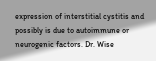expression of interstitial cystitis and possibly is due to autoimmune or neurogenic factors. Dr. Wise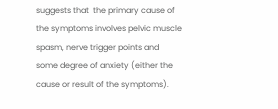suggests that  the primary cause of the symptoms involves pelvic muscle spasm, nerve trigger points and some degree of anxiety (either the cause or result of the symptoms).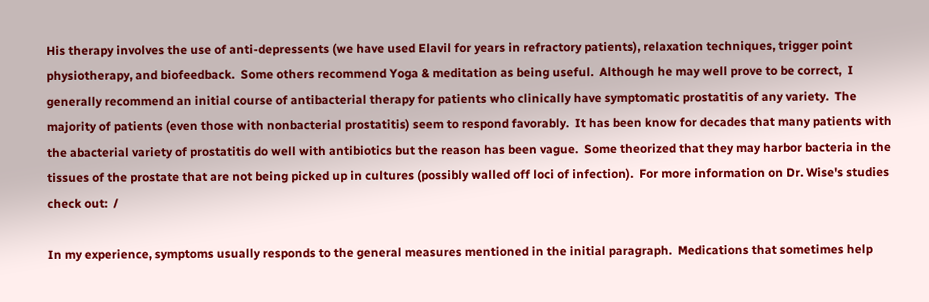His therapy involves the use of anti-depressents (we have used Elavil for years in refractory patients), relaxation techniques, trigger point physiotherapy, and biofeedback.  Some others recommend Yoga & meditation as being useful.  Although he may well prove to be correct,  I generally recommend an initial course of antibacterial therapy for patients who clinically have symptomatic prostatitis of any variety.  The majority of patients (even those with nonbacterial prostatitis) seem to respond favorably.  It has been know for decades that many patients with the abacterial variety of prostatitis do well with antibiotics but the reason has been vague.  Some theorized that they may harbor bacteria in the tissues of the prostate that are not being picked up in cultures (possibly walled off loci of infection).  For more information on Dr. Wise's studies check out:  /

In my experience, symptoms usually responds to the general measures mentioned in the initial paragraph.  Medications that sometimes help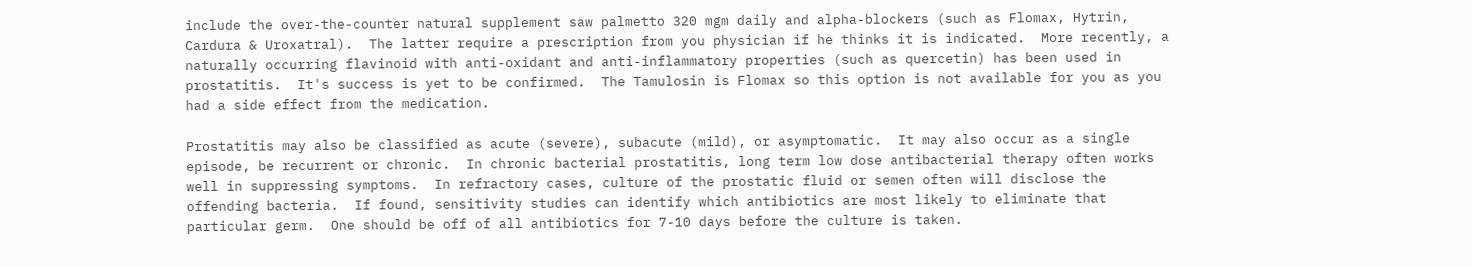include the over-the-counter natural supplement saw palmetto 320 mgm daily and alpha-blockers (such as Flomax, Hytrin, Cardura & Uroxatral).  The latter require a prescription from you physician if he thinks it is indicated.  More recently, a naturally occurring flavinoid with anti-oxidant and anti-inflammatory properties (such as quercetin) has been used in prostatitis.  It's success is yet to be confirmed.  The Tamulosin is Flomax so this option is not available for you as you had a side effect from the medication.

Prostatitis may also be classified as acute (severe), subacute (mild), or asymptomatic.  It may also occur as a single episode, be recurrent or chronic.  In chronic bacterial prostatitis, long term low dose antibacterial therapy often works well in suppressing symptoms.  In refractory cases, culture of the prostatic fluid or semen often will disclose the offending bacteria.  If found, sensitivity studies can identify which antibiotics are most likely to eliminate that particular germ.  One should be off of all antibiotics for 7-10 days before the culture is taken.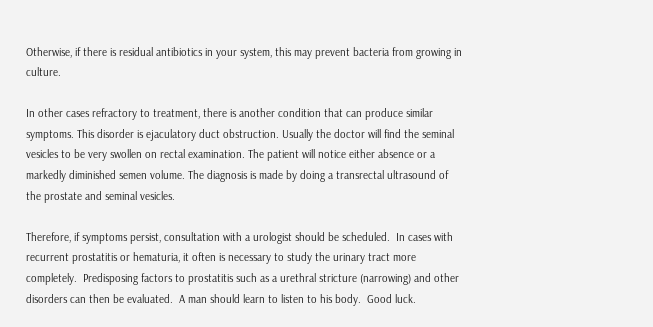Otherwise, if there is residual antibiotics in your system, this may prevent bacteria from growing in culture.

In other cases refractory to treatment, there is another condition that can produce similar symptoms. This disorder is ejaculatory duct obstruction. Usually the doctor will find the seminal vesicles to be very swollen on rectal examination. The patient will notice either absence or a markedly diminished semen volume. The diagnosis is made by doing a transrectal ultrasound of the prostate and seminal vesicles.

Therefore, if symptoms persist, consultation with a urologist should be scheduled.  In cases with recurrent prostatitis or hematuria, it often is necessary to study the urinary tract more completely.  Predisposing factors to prostatitis such as a urethral stricture (narrowing) and other disorders can then be evaluated.  A man should learn to listen to his body.  Good luck.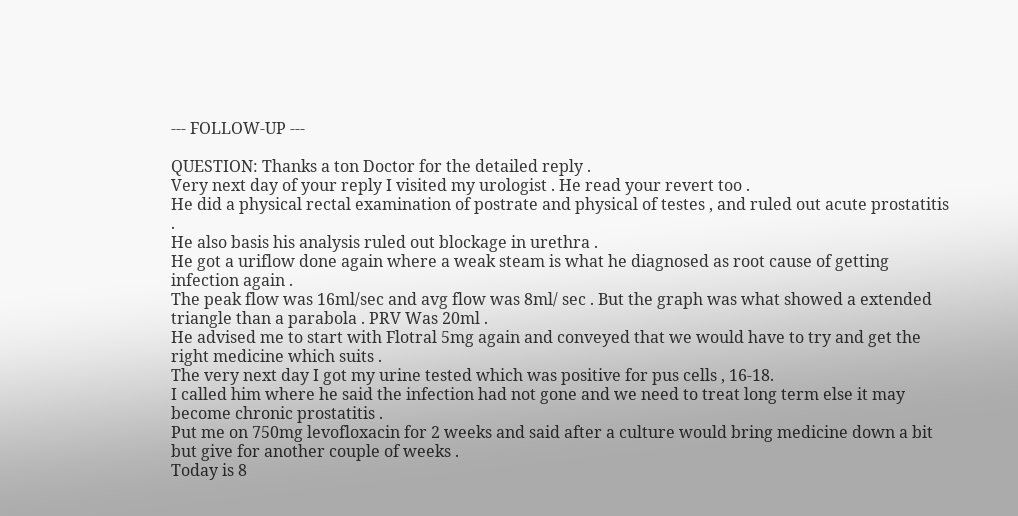--- FOLLOW-UP ---

QUESTION: Thanks a ton Doctor for the detailed reply .
Very next day of your reply I visited my urologist . He read your revert too .
He did a physical rectal examination of postrate and physical of testes , and ruled out acute prostatitis .
He also basis his analysis ruled out blockage in urethra .
He got a uriflow done again where a weak steam is what he diagnosed as root cause of getting infection again .
The peak flow was 16ml/sec and avg flow was 8ml/ sec . But the graph was what showed a extended triangle than a parabola . PRV Was 20ml .
He advised me to start with Flotral 5mg again and conveyed that we would have to try and get the  right medicine which suits .
The very next day I got my urine tested which was positive for pus cells , 16-18.
I called him where he said the infection had not gone and we need to treat long term else it may become chronic prostatitis .
Put me on 750mg levofloxacin for 2 weeks and said after a culture would bring medicine down a bit  but give for another couple of weeks .
Today is 8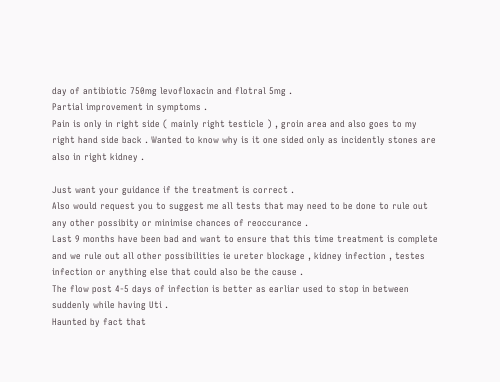day of antibiotic 750mg levofloxacin and flotral 5mg .
Partial improvement in symptoms .
Pain is only in right side ( mainly right testicle ) , groin area and also goes to my right hand side back . Wanted to know why is it one sided only as incidently stones are also in right kidney .

Just want your guidance if the treatment is correct .
Also would request you to suggest me all tests that may need to be done to rule out any other possibity or minimise chances of reoccurance .
Last 9 months have been bad and want to ensure that this time treatment is complete and we rule out all other possibilities ie ureter blockage , kidney infection , testes infection or anything else that could also be the cause .
The flow post 4-5 days of infection is better as earliar used to stop in between suddenly while having Uti .
Haunted by fact that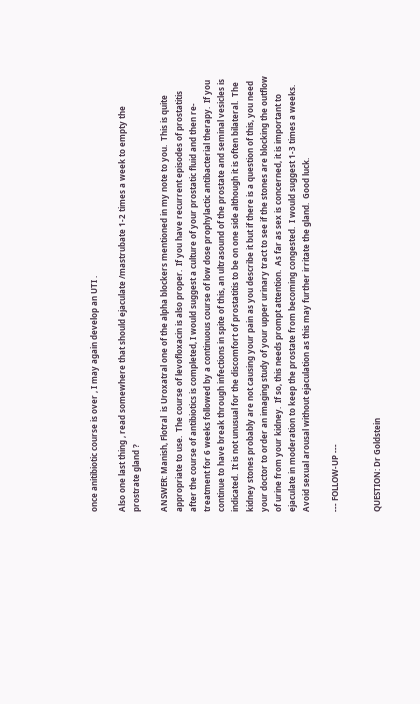once anitibiotic course is over , I may again develop an UTI .

Also one last thing , read somewhere that should ejaculate /mastrubate 1-2 times a week to empty the prostrate gland ?

ANSWER: Manish, Flotral  is Uroxatral one of the alpha blockers mentioned in my note to you.  This is quite appropriate to use.  The course of levofloxacin is also proper.  If you have recurrent episodes of prostatitis after the course of antibiotics is completed, I would suggest a culture of your prostatic fluid and then re-treatment for 6 weeks followed by a continuous course of low dose prophylactic antibacterial therapy.  If you continue to have break through infections in spite of this, an ultrasound of the prostate and seminal vesicles is indicated.  It is not unusual for the discomfort of prostatitis to be on one side although it is often bilateral.  The kidney stones probably are not causing your pain as you describe it but if there is a question of this, you need your doctor to order an imaging study of your upper urinary tract to see if the stones are blocking the outflow of urine from your kidney.  If so, this needs prompt attention.  As far as sex is concerned, it is important to ejaculate in moderation to keep the prostate from becoming congested.  I would suggest 1-3 times a weeks.  Avoid sexual arousal without ejaculation as this may further irritate the gland.  Good luck.

--- FOLLOW-UP ---


QUESTION: Dr Goldstein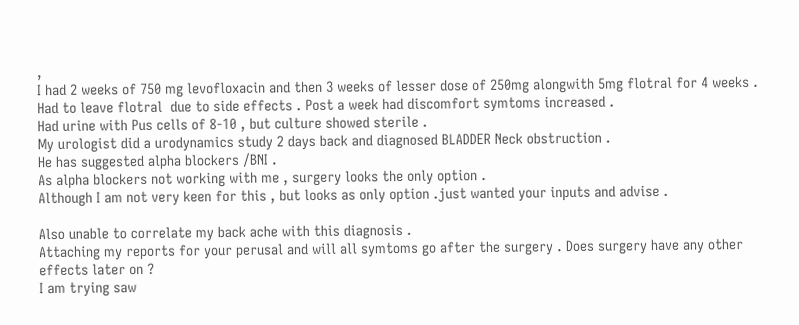,
I had 2 weeks of 750 mg levofloxacin and then 3 weeks of lesser dose of 250mg alongwith 5mg flotral for 4 weeks .
Had to leave flotral  due to side effects . Post a week had discomfort symtoms increased .
Had urine with Pus cells of 8-10 , but culture showed sterile .
My urologist did a urodynamics study 2 days back and diagnosed BLADDER Neck obstruction .
He has suggested alpha blockers /BNI .
As alpha blockers not working with me , surgery looks the only option .
Although I am not very keen for this , but looks as only option .just wanted your inputs and advise .

Also unable to correlate my back ache with this diagnosis .
Attaching my reports for your perusal and will all symtoms go after the surgery . Does surgery have any other effects later on ?
I am trying saw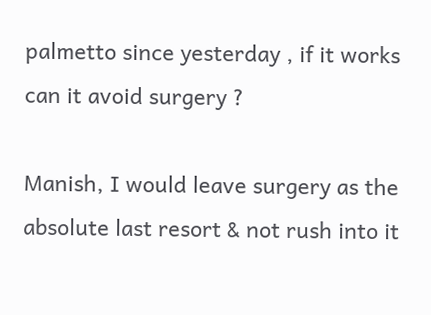palmetto since yesterday , if it works can it avoid surgery ?

Manish, I would leave surgery as the absolute last resort & not rush into it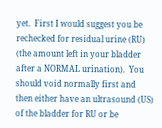yet.  First I would suggest you be rechecked for residual urine (RU) (the amount left in your bladder after a NORMAL urination).  You should void normally first and then either have an ultrasound (US) of the bladder for RU or be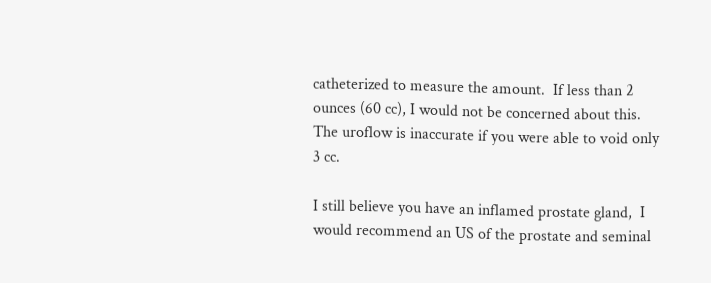catheterized to measure the amount.  If less than 2 ounces (60 cc), I would not be concerned about this.  The uroflow is inaccurate if you were able to void only 3 cc.

I still believe you have an inflamed prostate gland,  I would recommend an US of the prostate and seminal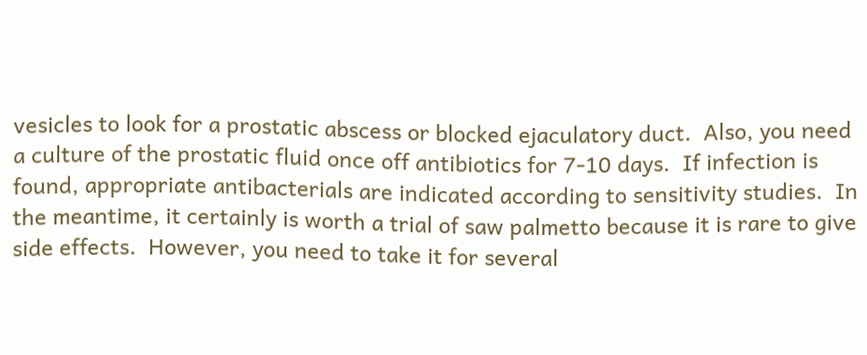vesicles to look for a prostatic abscess or blocked ejaculatory duct.  Also, you need a culture of the prostatic fluid once off antibiotics for 7-10 days.  If infection is found, appropriate antibacterials are indicated according to sensitivity studies.  In the meantime, it certainly is worth a trial of saw palmetto because it is rare to give side effects.  However, you need to take it for several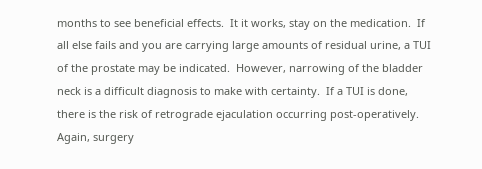months to see beneficial effects.  It it works, stay on the medication.  If all else fails and you are carrying large amounts of residual urine, a TUI of the prostate may be indicated.  However, narrowing of the bladder neck is a difficult diagnosis to make with certainty.  If a TUI is done, there is the risk of retrograde ejaculation occurring post-operatively.  Again, surgery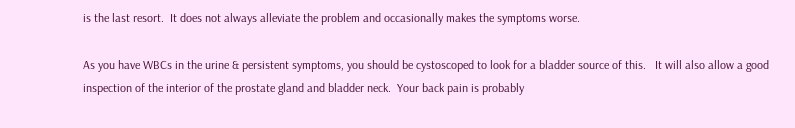is the last resort.  It does not always alleviate the problem and occasionally makes the symptoms worse.

As you have WBCs in the urine & persistent symptoms, you should be cystoscoped to look for a bladder source of this.   It will also allow a good inspection of the interior of the prostate gland and bladder neck.  Your back pain is probably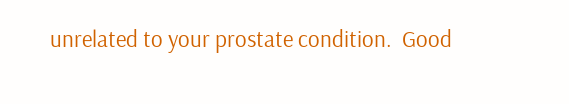unrelated to your prostate condition.  Good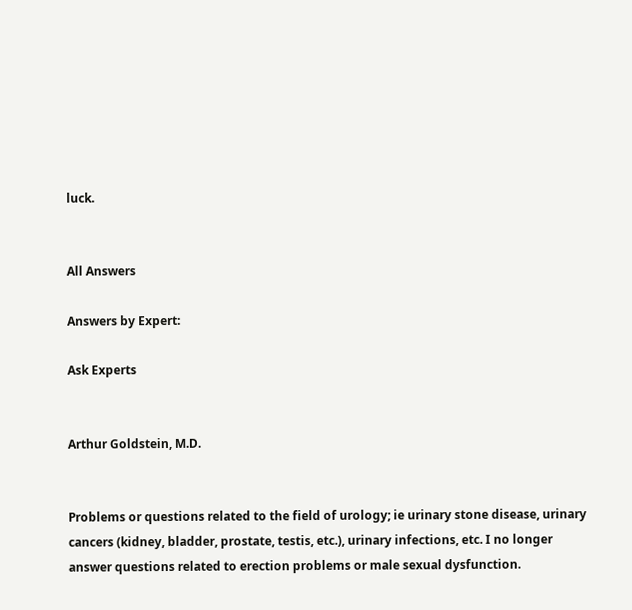luck.


All Answers

Answers by Expert:

Ask Experts


Arthur Goldstein, M.D.


Problems or questions related to the field of urology; ie urinary stone disease, urinary cancers (kidney, bladder, prostate, testis, etc.), urinary infections, etc. I no longer answer questions related to erection problems or male sexual dysfunction.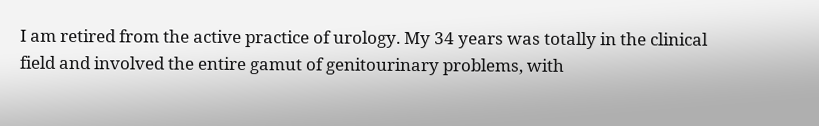I am retired from the active practice of urology. My 34 years was totally in the clinical field and involved the entire gamut of genitourinary problems, with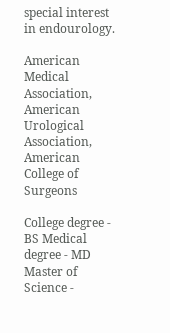special interest in endourology.

American Medical Association, American Urological Association, American College of Surgeons

College degree - BS Medical degree - MD Master of Science -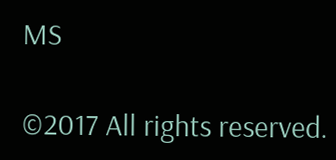MS

©2017 All rights reserved.